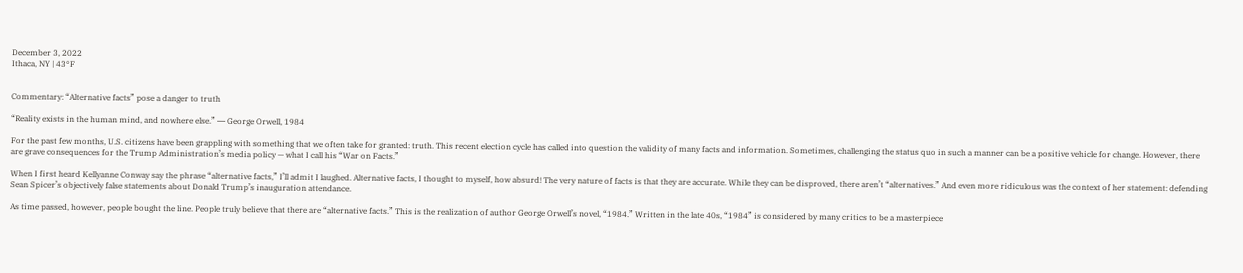December 3, 2022
Ithaca, NY | 43°F


Commentary: “Alternative facts” pose a danger to truth

“Reality exists in the human mind, and nowhere else.” ― George Orwell, 1984

For the past few months, U.S. citizens have been grappling with something that we often take for granted: truth. This recent election cycle has called into question the validity of many facts and information. Sometimes, challenging the status quo in such a manner can be a positive vehicle for change. However, there are grave consequences for the Trump Administration’s media policy — what I call his “War on Facts.”

When I first heard Kellyanne Conway say the phrase “alternative facts,” I’ll admit I laughed. Alternative facts, I thought to myself, how absurd! The very nature of facts is that they are accurate. While they can be disproved, there aren’t “alternatives.” And even more ridiculous was the context of her statement: defending Sean Spicer’s objectively false statements about Donald Trump’s inauguration attendance.

As time passed, however, people bought the line. People truly believe that there are “alternative facts.” This is the realization of author George Orwell’s novel, “1984.” Written in the late 40s, “1984” is considered by many critics to be a masterpiece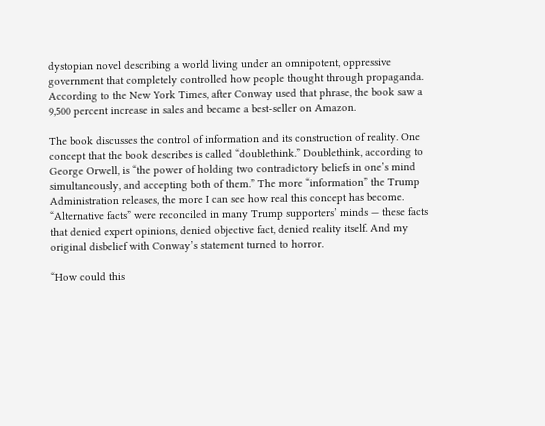dystopian novel describing a world living under an omnipotent, oppressive government that completely controlled how people thought through propaganda. According to the New York Times, after Conway used that phrase, the book saw a 9,500 percent increase in sales and became a best-seller on Amazon.

The book discusses the control of information and its construction of reality. One concept that the book describes is called “doublethink.” Doublethink, according to George Orwell, is “the power of holding two contradictory beliefs in one’s mind simultaneously, and accepting both of them.” The more “information” the Trump Administration releases, the more I can see how real this concept has become. “Alternative facts” were reconciled in many Trump supporters’ minds — these facts that denied expert opinions, denied objective fact, denied reality itself. And my original disbelief with Conway’s statement turned to horror.

“How could this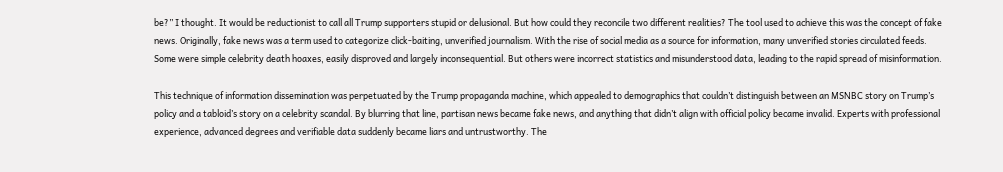be?” I thought. It would be reductionist to call all Trump supporters stupid or delusional. But how could they reconcile two different realities? The tool used to achieve this was the concept of fake news. Originally, fake news was a term used to categorize click-baiting, unverified journalism. With the rise of social media as a source for information, many unverified stories circulated feeds. Some were simple celebrity death hoaxes, easily disproved and largely inconsequential. But others were incorrect statistics and misunderstood data, leading to the rapid spread of misinformation.

This technique of information dissemination was perpetuated by the Trump propaganda machine, which appealed to demographics that couldn’t distinguish between an MSNBC story on Trump’s policy and a tabloid’s story on a celebrity scandal. By blurring that line, partisan news became fake news, and anything that didn’t align with official policy became invalid. Experts with professional experience, advanced degrees and verifiable data suddenly became liars and untrustworthy. The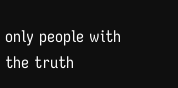only people with the truth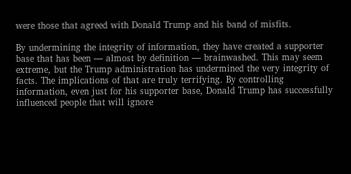were those that agreed with Donald Trump and his band of misfits.

By undermining the integrity of information, they have created a supporter base that has been — almost by definition — brainwashed. This may seem extreme, but the Trump administration has undermined the very integrity of facts. The implications of that are truly terrifying. By controlling information, even just for his supporter base, Donald Trump has successfully influenced people that will ignore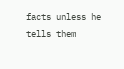facts unless he tells them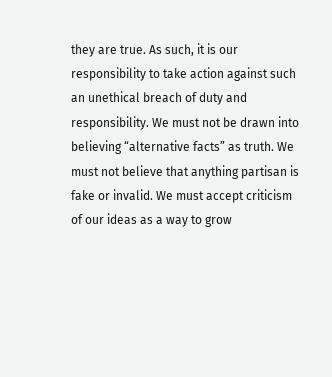they are true. As such, it is our responsibility to take action against such an unethical breach of duty and responsibility. We must not be drawn into believing “alternative facts” as truth. We must not believe that anything partisan is fake or invalid. We must accept criticism of our ideas as a way to grow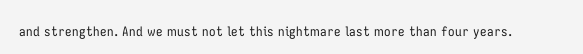and strengthen. And we must not let this nightmare last more than four years.